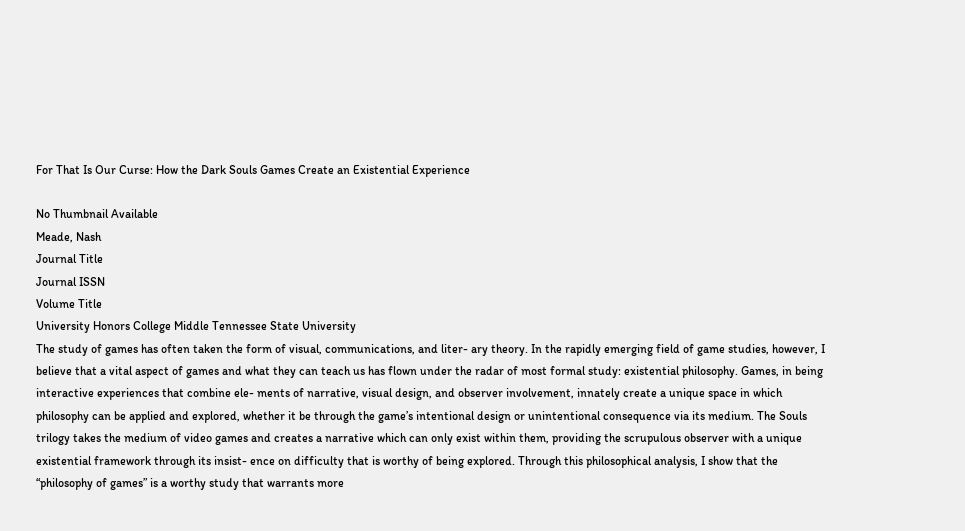For That Is Our Curse: How the Dark Souls Games Create an Existential Experience

No Thumbnail Available
Meade, Nash
Journal Title
Journal ISSN
Volume Title
University Honors College Middle Tennessee State University
The study of games has often taken the form of visual, communications, and liter- ary theory. In the rapidly emerging field of game studies, however, I believe that a vital aspect of games and what they can teach us has flown under the radar of most formal study: existential philosophy. Games, in being interactive experiences that combine ele- ments of narrative, visual design, and observer involvement, innately create a unique space in which philosophy can be applied and explored, whether it be through the game’s intentional design or unintentional consequence via its medium. The Souls trilogy takes the medium of video games and creates a narrative which can only exist within them, providing the scrupulous observer with a unique existential framework through its insist- ence on difficulty that is worthy of being explored. Through this philosophical analysis, I show that the “philosophy of games” is a worthy study that warrants more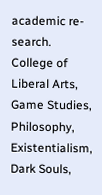academic re- search.
College of Liberal Arts, Game Studies, Philosophy, Existentialism, Dark Souls,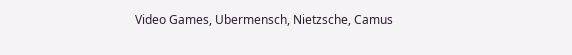Video Games, Ubermensch, Nietzsche, Camus